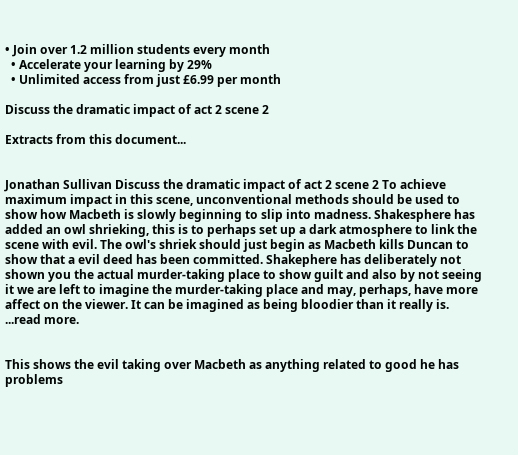• Join over 1.2 million students every month
  • Accelerate your learning by 29%
  • Unlimited access from just £6.99 per month

Discuss the dramatic impact of act 2 scene 2

Extracts from this document...


Jonathan Sullivan Discuss the dramatic impact of act 2 scene 2 To achieve maximum impact in this scene, unconventional methods should be used to show how Macbeth is slowly beginning to slip into madness. Shakesphere has added an owl shrieking, this is to perhaps set up a dark atmosphere to link the scene with evil. The owl's shriek should just begin as Macbeth kills Duncan to show that a evil deed has been committed. Shakephere has deliberately not shown you the actual murder-taking place to show guilt and also by not seeing it we are left to imagine the murder-taking place and may, perhaps, have more affect on the viewer. It can be imagined as being bloodier than it really is. ...read more.


This shows the evil taking over Macbeth as anything related to good he has problems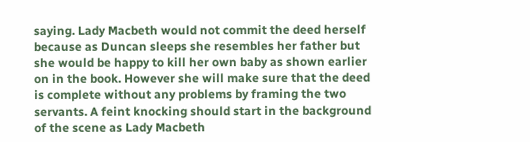saying. Lady Macbeth would not commit the deed herself because as Duncan sleeps she resembles her father but she would be happy to kill her own baby as shown earlier on in the book. However she will make sure that the deed is complete without any problems by framing the two servants. A feint knocking should start in the background of the scene as Lady Macbeth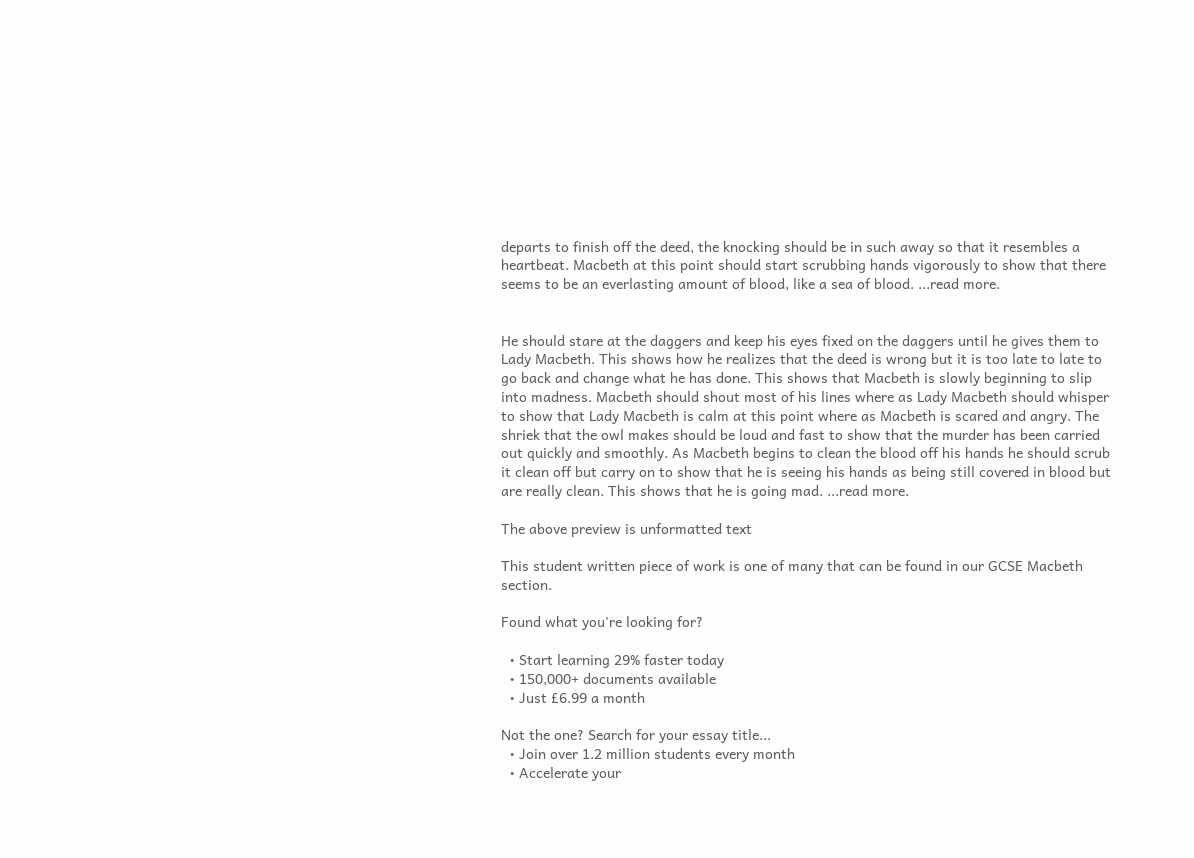departs to finish off the deed, the knocking should be in such away so that it resembles a heartbeat. Macbeth at this point should start scrubbing hands vigorously to show that there seems to be an everlasting amount of blood, like a sea of blood. ...read more.


He should stare at the daggers and keep his eyes fixed on the daggers until he gives them to Lady Macbeth. This shows how he realizes that the deed is wrong but it is too late to late to go back and change what he has done. This shows that Macbeth is slowly beginning to slip into madness. Macbeth should shout most of his lines where as Lady Macbeth should whisper to show that Lady Macbeth is calm at this point where as Macbeth is scared and angry. The shriek that the owl makes should be loud and fast to show that the murder has been carried out quickly and smoothly. As Macbeth begins to clean the blood off his hands he should scrub it clean off but carry on to show that he is seeing his hands as being still covered in blood but are really clean. This shows that he is going mad. ...read more.

The above preview is unformatted text

This student written piece of work is one of many that can be found in our GCSE Macbeth section.

Found what you're looking for?

  • Start learning 29% faster today
  • 150,000+ documents available
  • Just £6.99 a month

Not the one? Search for your essay title...
  • Join over 1.2 million students every month
  • Accelerate your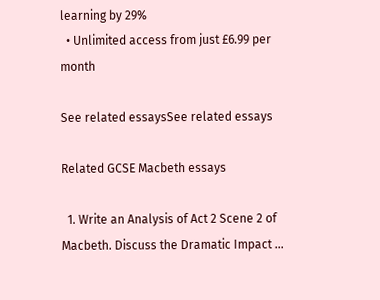learning by 29%
  • Unlimited access from just £6.99 per month

See related essaysSee related essays

Related GCSE Macbeth essays

  1. Write an Analysis of Act 2 Scene 2 of Macbeth. Discuss the Dramatic Impact ...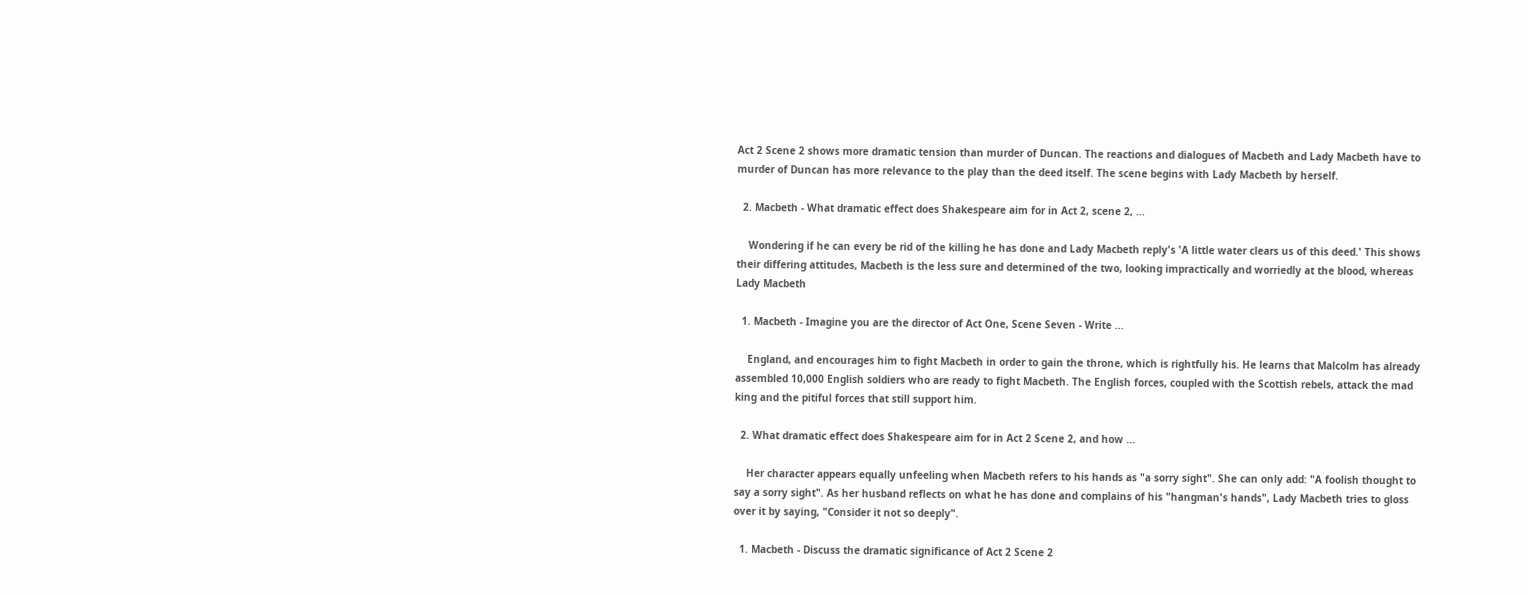Act 2 Scene 2 shows more dramatic tension than murder of Duncan. The reactions and dialogues of Macbeth and Lady Macbeth have to murder of Duncan has more relevance to the play than the deed itself. The scene begins with Lady Macbeth by herself.

  2. Macbeth - What dramatic effect does Shakespeare aim for in Act 2, scene 2, ...

    Wondering if he can every be rid of the killing he has done and Lady Macbeth reply's 'A little water clears us of this deed.' This shows their differing attitudes, Macbeth is the less sure and determined of the two, looking impractically and worriedly at the blood, whereas Lady Macbeth

  1. Macbeth - Imagine you are the director of Act One, Scene Seven - Write ...

    England, and encourages him to fight Macbeth in order to gain the throne, which is rightfully his. He learns that Malcolm has already assembled 10,000 English soldiers who are ready to fight Macbeth. The English forces, coupled with the Scottish rebels, attack the mad king and the pitiful forces that still support him.

  2. What dramatic effect does Shakespeare aim for in Act 2 Scene 2, and how ...

    Her character appears equally unfeeling when Macbeth refers to his hands as "a sorry sight". She can only add: "A foolish thought to say a sorry sight". As her husband reflects on what he has done and complains of his "hangman's hands", Lady Macbeth tries to gloss over it by saying, "Consider it not so deeply".

  1. Macbeth - Discuss the dramatic significance of Act 2 Scene 2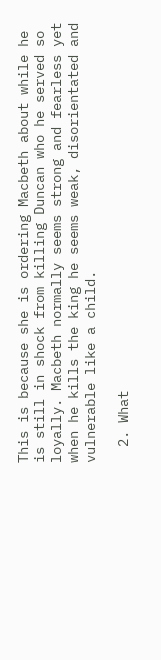This is because she is ordering Macbeth about while he is still in shock from killing Duncan who he served so loyally. Macbeth normally seems strong and fearless yet when he kills the king he seems weak, disorientated and vulnerable like a child.

  2. What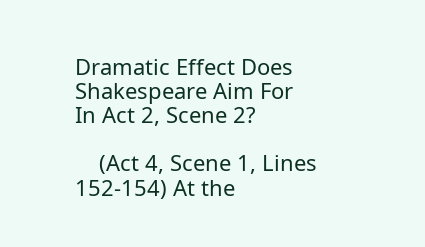Dramatic Effect Does Shakespeare Aim For In Act 2, Scene 2?

    (Act 4, Scene 1, Lines 152-154) At the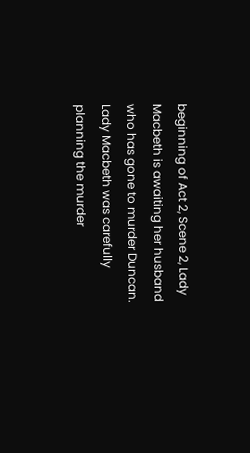beginning of Act 2, Scene 2, Lady Macbeth is awaiting her husband who has gone to murder Duncan. Lady Macbeth was carefully planning the murder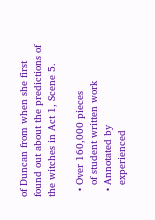of Duncan from when she first found out about the predictions of the witches in Act 1, Scene 5.

  • Over 160,000 pieces
    of student written work
  • Annotated by
    experienced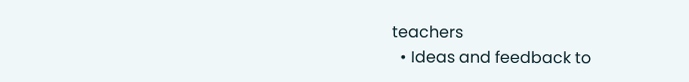teachers
  • Ideas and feedback to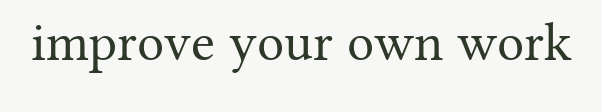improve your own work